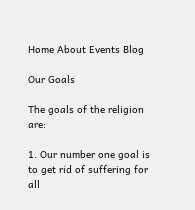Home About Events Blog

Our Goals

The goals of the religion are:

1. Our number one goal is to get rid of suffering for all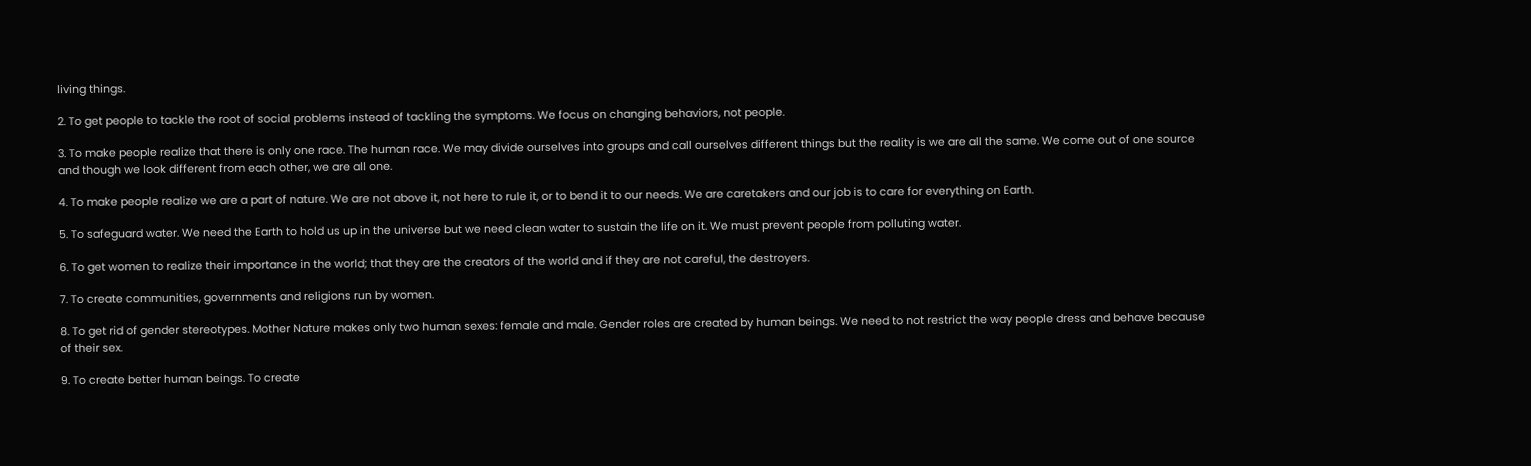living things.

2. To get people to tackle the root of social problems instead of tackling the symptoms. We focus on changing behaviors, not people.

3. To make people realize that there is only one race. The human race. We may divide ourselves into groups and call ourselves different things but the reality is we are all the same. We come out of one source and though we look different from each other, we are all one.

4. To make people realize we are a part of nature. We are not above it, not here to rule it, or to bend it to our needs. We are caretakers and our job is to care for everything on Earth.

5. To safeguard water. We need the Earth to hold us up in the universe but we need clean water to sustain the life on it. We must prevent people from polluting water.

6. To get women to realize their importance in the world; that they are the creators of the world and if they are not careful, the destroyers.

7. To create communities, governments and religions run by women.

8. To get rid of gender stereotypes. Mother Nature makes only two human sexes: female and male. Gender roles are created by human beings. We need to not restrict the way people dress and behave because of their sex.

9. To create better human beings. To create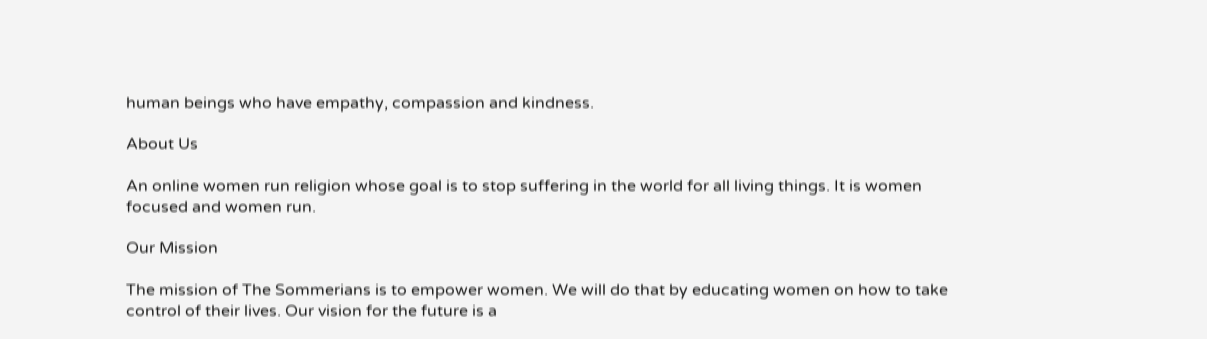human beings who have empathy, compassion and kindness.

About Us

An online women run religion whose goal is to stop suffering in the world for all living things. It is women focused and women run.

Our Mission

The mission of The Sommerians is to empower women. We will do that by educating women on how to take control of their lives. Our vision for the future is a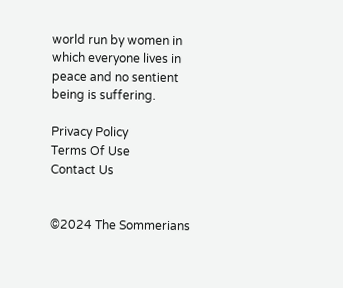world run by women in which everyone lives in peace and no sentient being is suffering.

Privacy Policy
Terms Of Use
Contact Us


©2024 The Sommerians